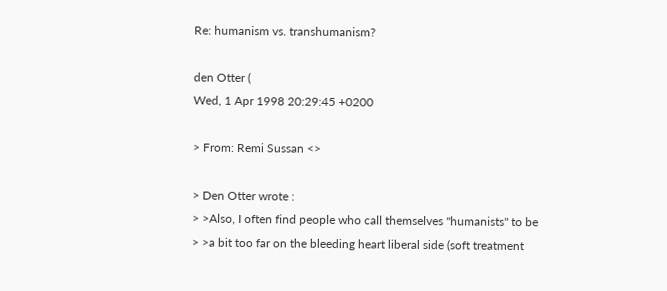Re: humanism vs. transhumanism?

den Otter (
Wed, 1 Apr 1998 20:29:45 +0200

> From: Remi Sussan <>

> Den Otter wrote :
> >Also, I often find people who call themselves "humanists" to be
> >a bit too far on the bleeding heart liberal side (soft treatment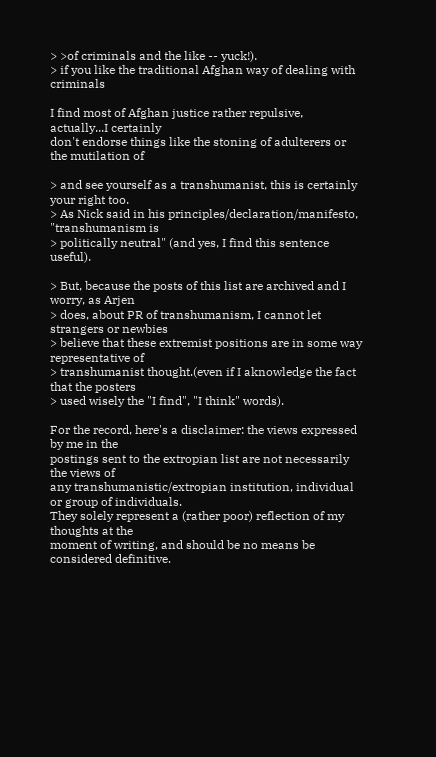> >of criminals and the like -- yuck!).
> if you like the traditional Afghan way of dealing with criminals

I find most of Afghan justice rather repulsive, actually...I certainly
don't endorse things like the stoning of adulterers or the mutilation of

> and see yourself as a transhumanist, this is certainly your right too.
> As Nick said in his principles/declaration/manifesto, "transhumanism is
> politically neutral" (and yes, I find this sentence useful).

> But, because the posts of this list are archived and I worry, as Arjen
> does, about PR of transhumanism, I cannot let strangers or newbies
> believe that these extremist positions are in some way representative of
> transhumanist thought.(even if I aknowledge the fact that the posters
> used wisely the "I find", "I think" words).

For the record, here's a disclaimer: the views expressed by me in the
postings sent to the extropian list are not necessarily the views of
any transhumanistic/extropian institution, individual or group of individuals.
They solely represent a (rather poor) reflection of my thoughts at the
moment of writing, and should be no means be considered definitive.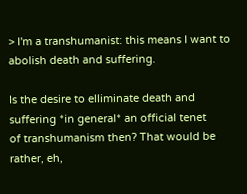> I'm a transhumanist: this means I want to abolish death and suffering.

Is the desire to elliminate death and suffering *in general* an official tenet
of transhumanism then? That would be rather, eh,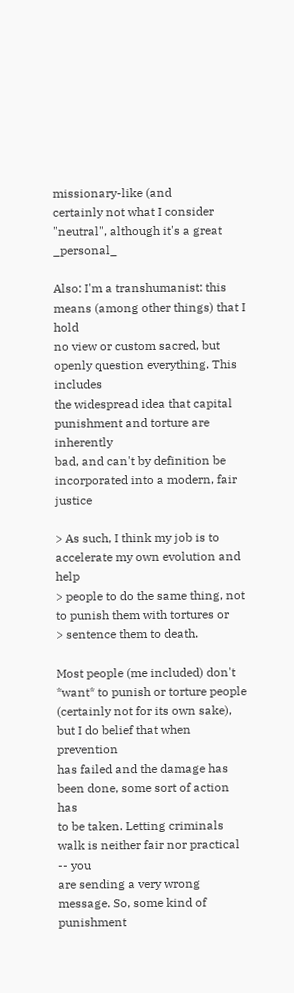missionary-like (and
certainly not what I consider "neutral", although it's a great _personal_

Also: I'm a transhumanist: this means (among other things) that I hold
no view or custom sacred, but openly question everything. This includes
the widespread idea that capital punishment and torture are inherently
bad, and can't by definition be incorporated into a modern, fair justice

> As such, I think my job is to accelerate my own evolution and help
> people to do the same thing, not to punish them with tortures or
> sentence them to death.

Most people (me included) don't *want* to punish or torture people
(certainly not for its own sake), but I do belief that when prevention
has failed and the damage has been done, some sort of action has
to be taken. Letting criminals walk is neither fair nor practical -- you
are sending a very wrong message. So, some kind of punishment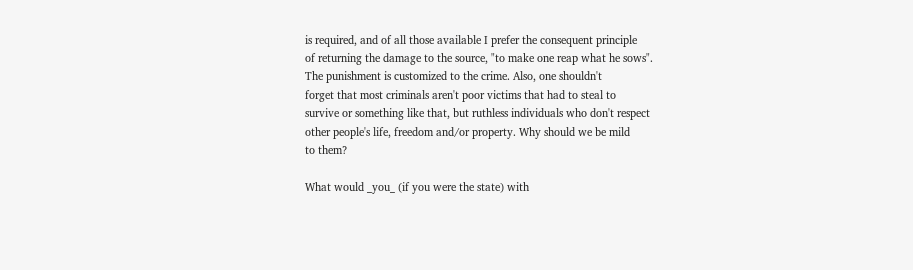is required, and of all those available I prefer the consequent principle
of returning the damage to the source, "to make one reap what he sows".
The punishment is customized to the crime. Also, one shouldn't
forget that most criminals aren't poor victims that had to steal to
survive or something like that, but ruthless individuals who don't respect
other people's life, freedom and/or property. Why should we be mild
to them?

What would _you_ (if you were the state) with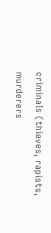criminals (thieves, rapists,
murderers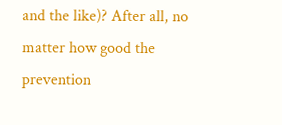and the like)? After all, no matter how good the prevention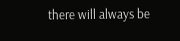there will always be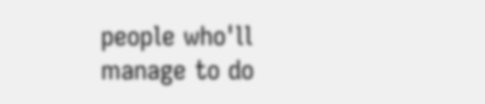people who'll manage to do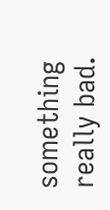something really bad.